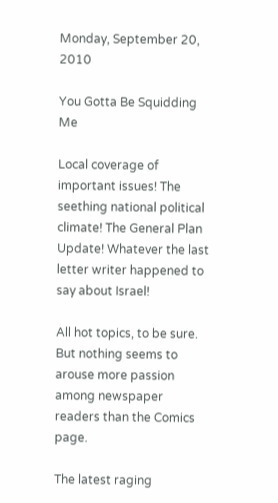Monday, September 20, 2010

You Gotta Be Squidding Me

Local coverage of important issues! The seething national political climate! The General Plan Update! Whatever the last letter writer happened to say about Israel!

All hot topics, to be sure. But nothing seems to arouse more passion among newspaper readers than the Comics page.

The latest raging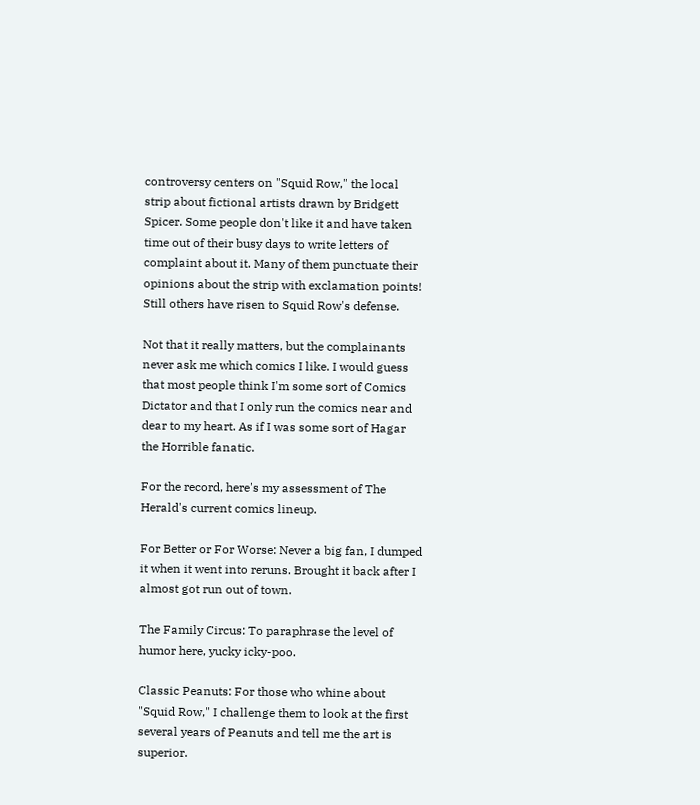controversy centers on "Squid Row," the local strip about fictional artists drawn by Bridgett Spicer. Some people don't like it and have taken time out of their busy days to write letters of complaint about it. Many of them punctuate their opinions about the strip with exclamation points! Still others have risen to Squid Row's defense.

Not that it really matters, but the complainants never ask me which comics I like. I would guess that most people think I'm some sort of Comics Dictator and that I only run the comics near and dear to my heart. As if I was some sort of Hagar the Horrible fanatic.

For the record, here's my assessment of The Herald's current comics lineup.

For Better or For Worse: Never a big fan, I dumped it when it went into reruns. Brought it back after I almost got run out of town.

The Family Circus: To paraphrase the level of humor here, yucky icky-poo.

Classic Peanuts: For those who whine about "Squid Row," I challenge them to look at the first several years of Peanuts and tell me the art is superior.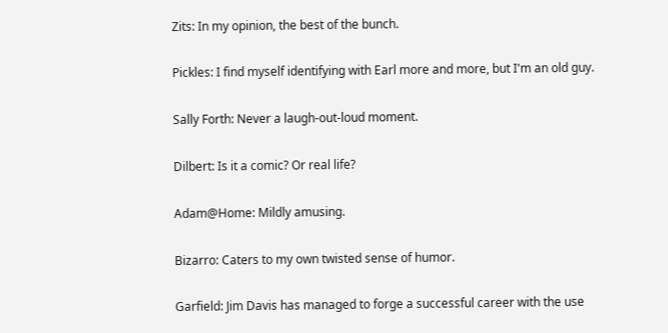Zits: In my opinion, the best of the bunch.

Pickles: I find myself identifying with Earl more and more, but I'm an old guy.

Sally Forth: Never a laugh-out-loud moment.

Dilbert: Is it a comic? Or real life?

Adam@Home: Mildly amusing.

Bizarro: Caters to my own twisted sense of humor.

Garfield: Jim Davis has managed to forge a successful career with the use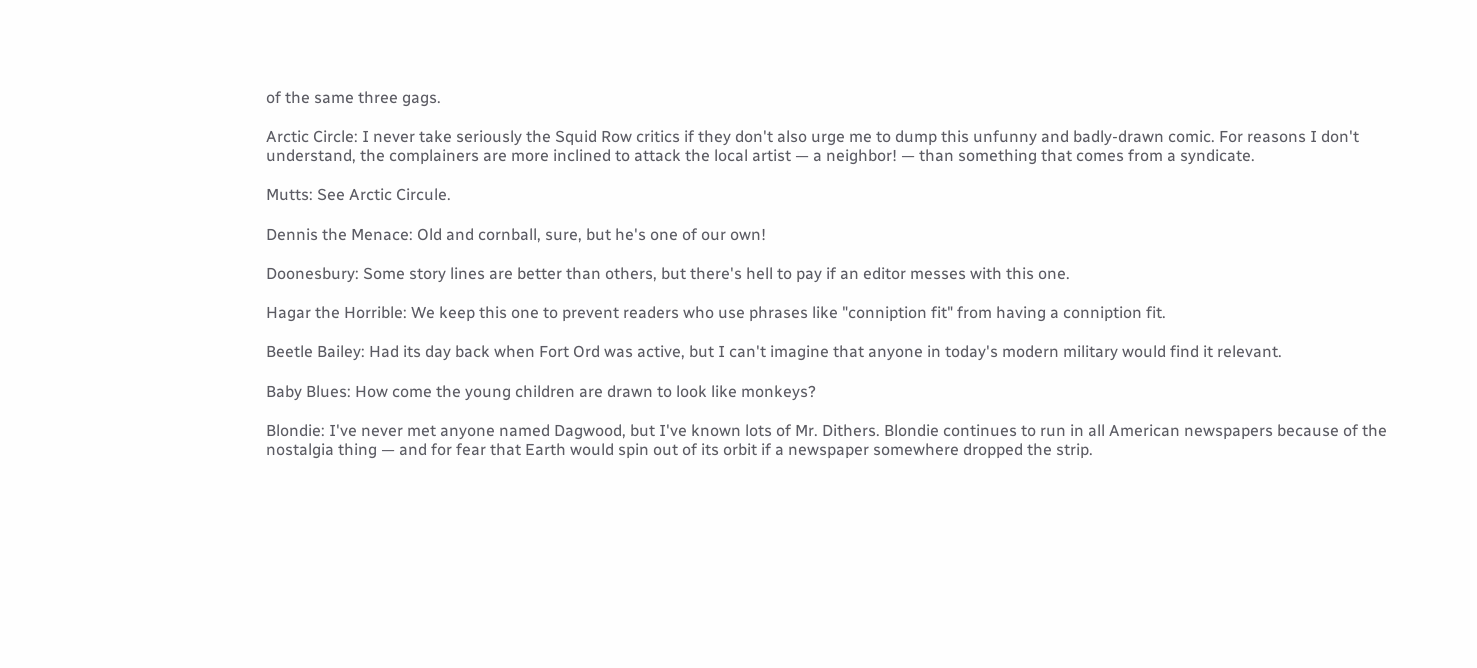of the same three gags.

Arctic Circle: I never take seriously the Squid Row critics if they don't also urge me to dump this unfunny and badly-drawn comic. For reasons I don't understand, the complainers are more inclined to attack the local artist — a neighbor! — than something that comes from a syndicate.

Mutts: See Arctic Circule.

Dennis the Menace: Old and cornball, sure, but he's one of our own!

Doonesbury: Some story lines are better than others, but there's hell to pay if an editor messes with this one.

Hagar the Horrible: We keep this one to prevent readers who use phrases like "conniption fit" from having a conniption fit.

Beetle Bailey: Had its day back when Fort Ord was active, but I can't imagine that anyone in today's modern military would find it relevant.

Baby Blues: How come the young children are drawn to look like monkeys?

Blondie: I've never met anyone named Dagwood, but I've known lots of Mr. Dithers. Blondie continues to run in all American newspapers because of the nostalgia thing — and for fear that Earth would spin out of its orbit if a newspaper somewhere dropped the strip.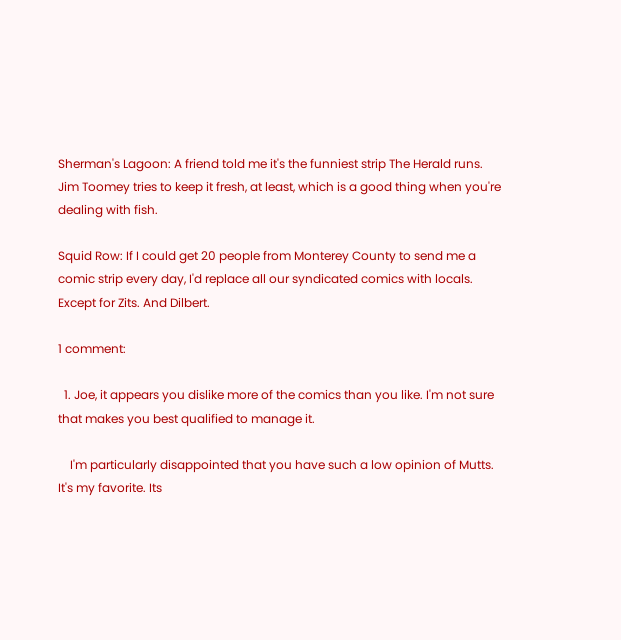Sherman's Lagoon: A friend told me it's the funniest strip The Herald runs. Jim Toomey tries to keep it fresh, at least, which is a good thing when you're dealing with fish.

Squid Row: If I could get 20 people from Monterey County to send me a comic strip every day, I'd replace all our syndicated comics with locals. Except for Zits. And Dilbert.

1 comment:

  1. Joe, it appears you dislike more of the comics than you like. I'm not sure that makes you best qualified to manage it.

    I'm particularly disappointed that you have such a low opinion of Mutts. It's my favorite. Its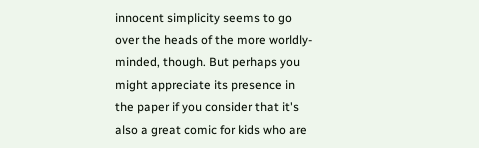innocent simplicity seems to go over the heads of the more worldly-minded, though. But perhaps you might appreciate its presence in the paper if you consider that it's also a great comic for kids who are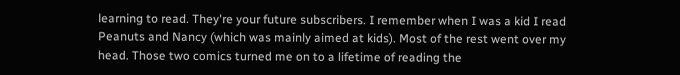learning to read. They're your future subscribers. I remember when I was a kid I read Peanuts and Nancy (which was mainly aimed at kids). Most of the rest went over my head. Those two comics turned me on to a lifetime of reading the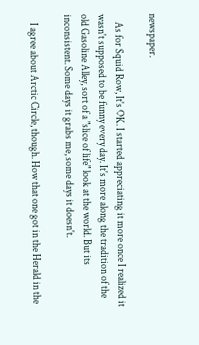newspaper.

    As for Squid Row, It's OK. I started appreciating it more once I realized it wasn't supposed to be funny every day. It's more along the tradition of the old Gasoline Alley, sort of a "slice of life" look at the world. But its inconsistent. Some days it grabs me, some days it doesn't.

    I agree about Arctic Circle, though. How that one got in the Herald in the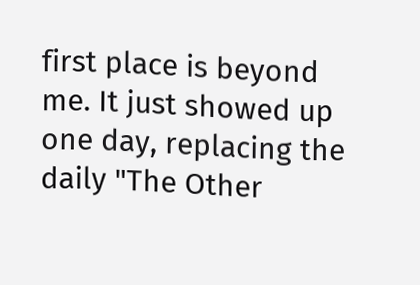first place is beyond me. It just showed up one day, replacing the daily "The Other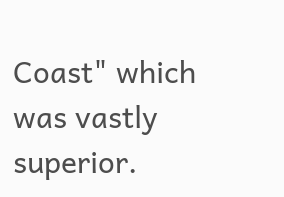Coast" which was vastly superior.